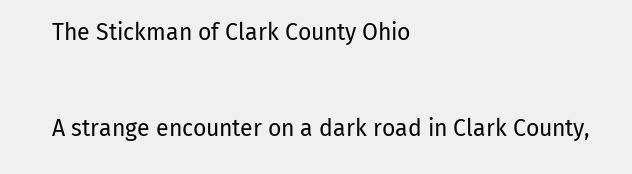The Stickman of Clark County Ohio

A strange encounter on a dark road in Clark County,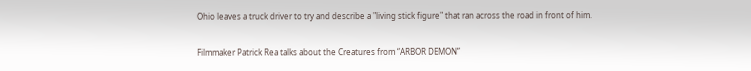Ohio leaves a truck driver to try and describe a "living stick figure" that ran across the road in front of him.

Filmmaker Patrick Rea talks about the Creatures from “ARBOR DEMON”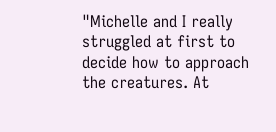"Michelle and I really struggled at first to decide how to approach the creatures. At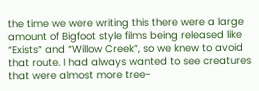the time we were writing this there were a large amount of Bigfoot style films being released like “Exists” and “Willow Creek”, so we knew to avoid that route. I had always wanted to see creatures that were almost more tree-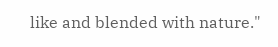like and blended with nature."